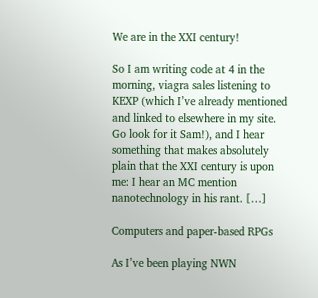We are in the XXI century!

So I am writing code at 4 in the morning, viagra sales listening to KEXP (which I’ve already mentioned and linked to elsewhere in my site. Go look for it Sam!), and I hear something that makes absolutely plain that the XXI century is upon me: I hear an MC mention nanotechnology in his rant. […]

Computers and paper-based RPGs

As I’ve been playing NWN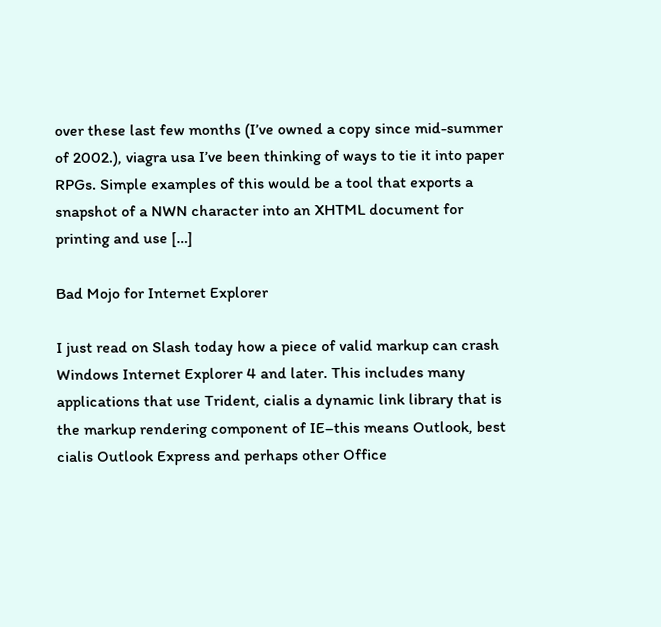over these last few months (I’ve owned a copy since mid-summer of 2002.), viagra usa I’ve been thinking of ways to tie it into paper RPGs. Simple examples of this would be a tool that exports a snapshot of a NWN character into an XHTML document for printing and use […]

Bad Mojo for Internet Explorer

I just read on Slash today how a piece of valid markup can crash Windows Internet Explorer 4 and later. This includes many applications that use Trident, cialis a dynamic link library that is the markup rendering component of IE–this means Outlook, best cialis Outlook Express and perhaps other Office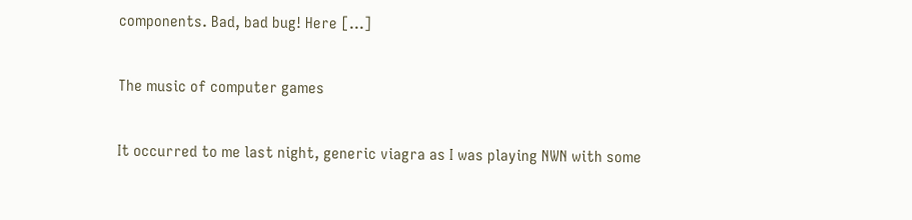components. Bad, bad bug! Here […]

The music of computer games

It occurred to me last night, generic viagra as I was playing NWN with some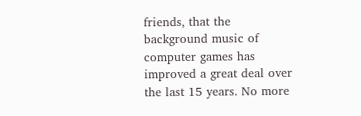friends, that the background music of computer games has improved a great deal over the last 15 years. No more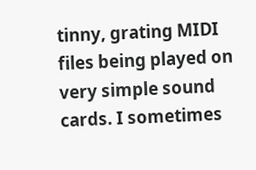tinny, grating MIDI files being played on very simple sound cards. I sometimes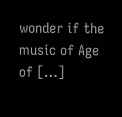wonder if the music of Age of […]